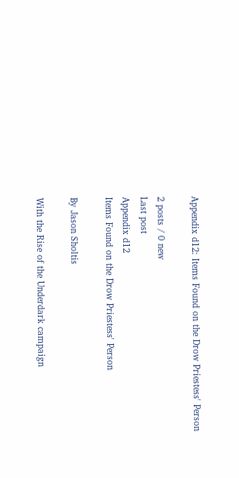Appendix d12: Items Found on the Drow Priestess' Person

2 posts / 0 new
Last post
Appendix d12
Items Found on the Drow Priestess' Person

By Jason Sholtis

With the Rise of the Underdark campaign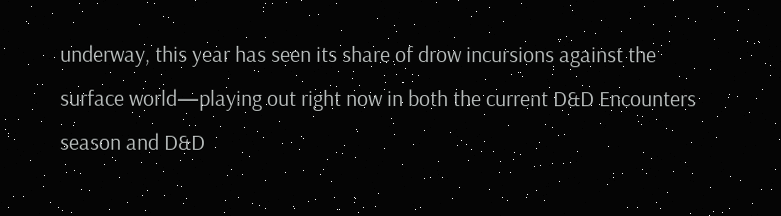underway, this year has seen its share of drow incursions against the surface world—playing out right now in both the current D&D Encounters season and D&D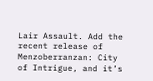Lair Assault. Add the recent release of Menzoberranzan: City of Intrigue, and it’s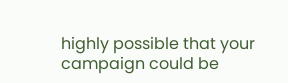highly possible that your campaign could be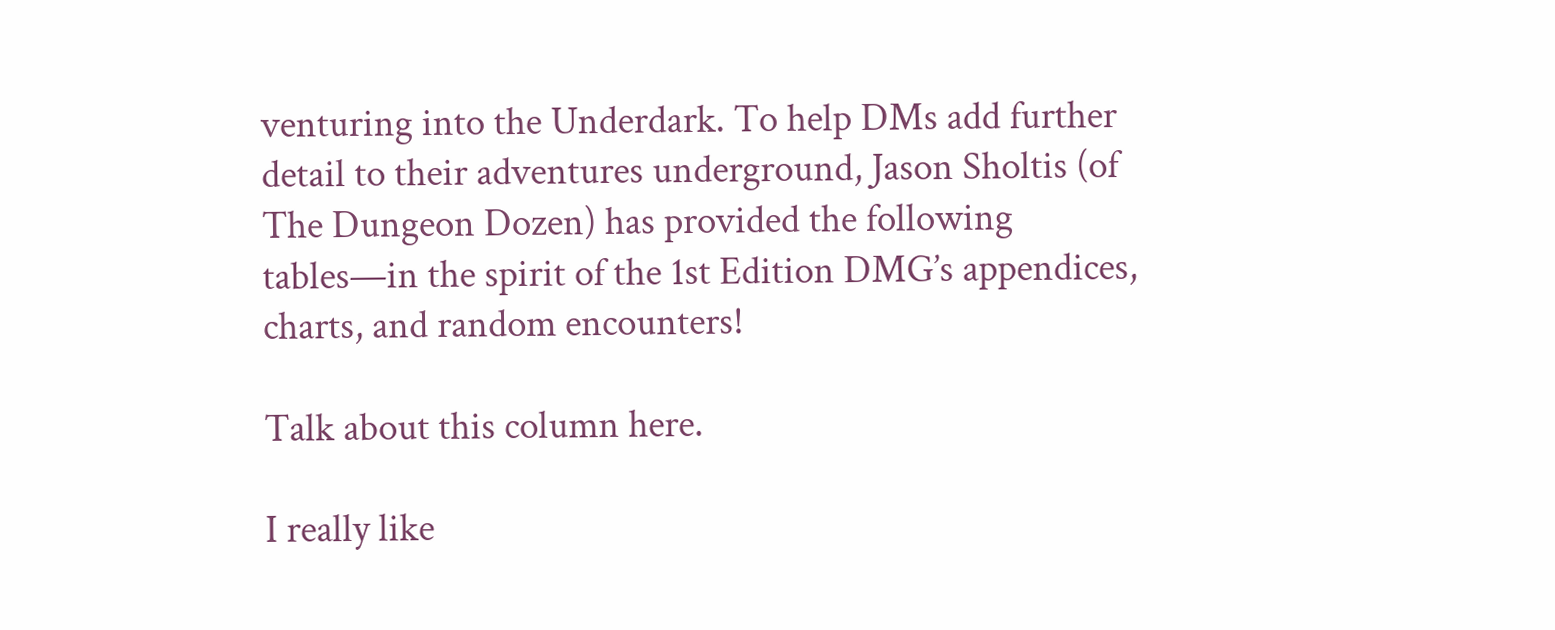venturing into the Underdark. To help DMs add further detail to their adventures underground, Jason Sholtis (of The Dungeon Dozen) has provided the following tables—in the spirit of the 1st Edition DMG’s appendices, charts, and random encounters!

Talk about this column here.

I really like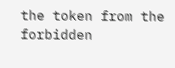the token from the forbidden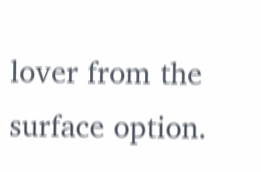lover from the surface option.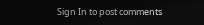Sign In to post comments